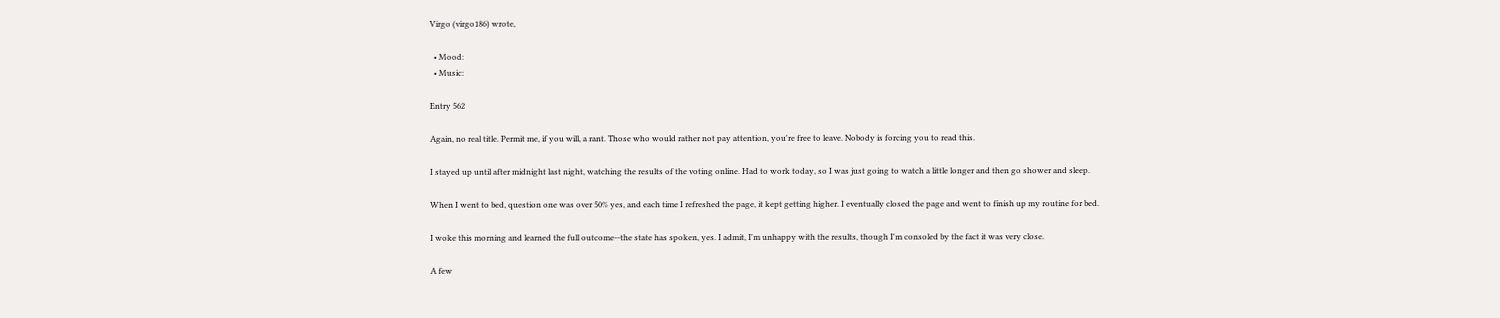Virgo (virgo186) wrote,

  • Mood:
  • Music:

Entry 562

Again, no real title. Permit me, if you will, a rant. Those who would rather not pay attention, you're free to leave. Nobody is forcing you to read this.

I stayed up until after midnight last night, watching the results of the voting online. Had to work today, so I was just going to watch a little longer and then go shower and sleep.

When I went to bed, question one was over 50% yes, and each time I refreshed the page, it kept getting higher. I eventually closed the page and went to finish up my routine for bed.

I woke this morning and learned the full outcome--the state has spoken, yes. I admit, I'm unhappy with the results, though I'm consoled by the fact it was very close.

A few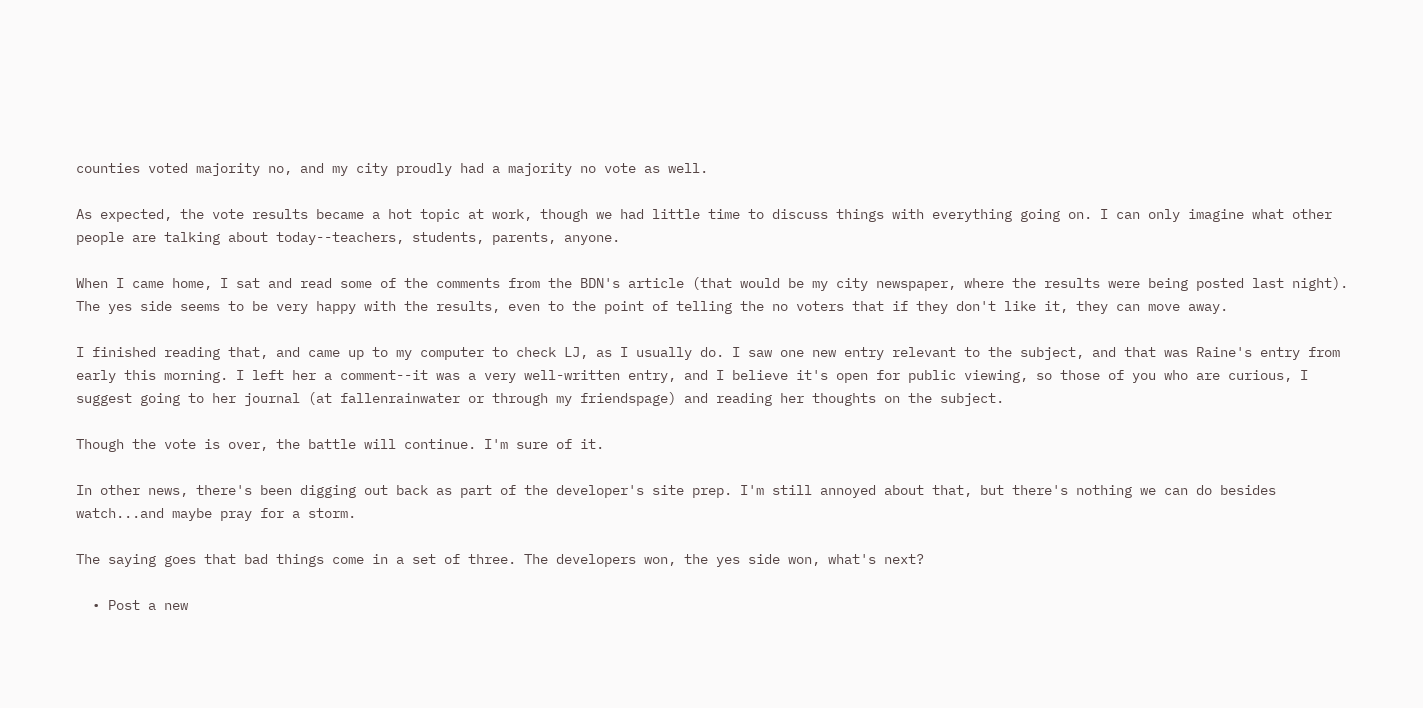counties voted majority no, and my city proudly had a majority no vote as well.

As expected, the vote results became a hot topic at work, though we had little time to discuss things with everything going on. I can only imagine what other people are talking about today--teachers, students, parents, anyone.

When I came home, I sat and read some of the comments from the BDN's article (that would be my city newspaper, where the results were being posted last night). The yes side seems to be very happy with the results, even to the point of telling the no voters that if they don't like it, they can move away.

I finished reading that, and came up to my computer to check LJ, as I usually do. I saw one new entry relevant to the subject, and that was Raine's entry from early this morning. I left her a comment--it was a very well-written entry, and I believe it's open for public viewing, so those of you who are curious, I suggest going to her journal (at fallenrainwater or through my friendspage) and reading her thoughts on the subject.

Though the vote is over, the battle will continue. I'm sure of it.

In other news, there's been digging out back as part of the developer's site prep. I'm still annoyed about that, but there's nothing we can do besides watch...and maybe pray for a storm.

The saying goes that bad things come in a set of three. The developers won, the yes side won, what's next?

  • Post a new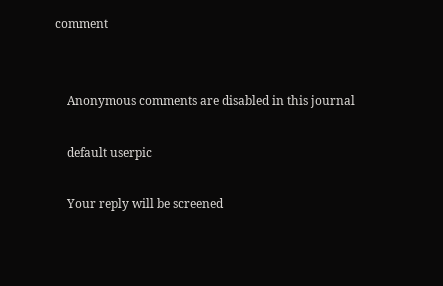comment


    Anonymous comments are disabled in this journal

    default userpic

    Your reply will be screened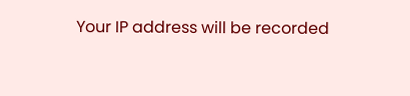Your IP address will be recorded